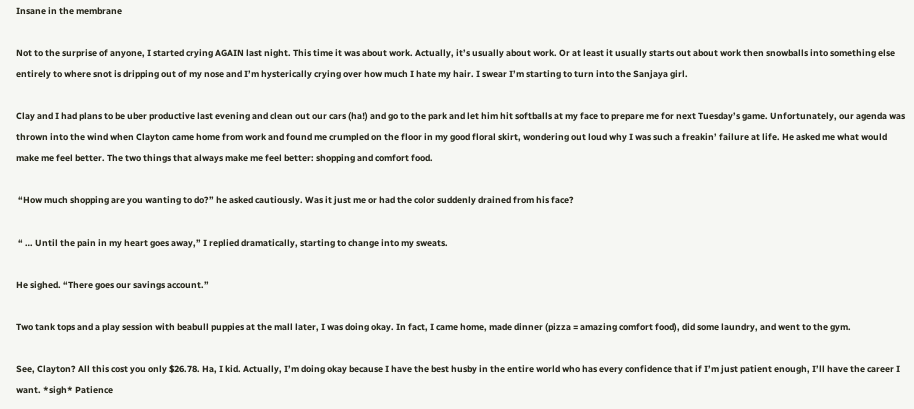Insane in the membrane

Not to the surprise of anyone, I started crying AGAIN last night. This time it was about work. Actually, it’s usually about work. Or at least it usually starts out about work then snowballs into something else entirely to where snot is dripping out of my nose and I’m hysterically crying over how much I hate my hair. I swear I’m starting to turn into the Sanjaya girl.

Clay and I had plans to be uber productive last evening and clean out our cars (ha!) and go to the park and let him hit softballs at my face to prepare me for next Tuesday’s game. Unfortunately, our agenda was thrown into the wind when Clayton came home from work and found me crumpled on the floor in my good floral skirt, wondering out loud why I was such a freakin’ failure at life. He asked me what would make me feel better. The two things that always make me feel better: shopping and comfort food.

 “How much shopping are you wanting to do?” he asked cautiously. Was it just me or had the color suddenly drained from his face?

 “ … Until the pain in my heart goes away,” I replied dramatically, starting to change into my sweats.

He sighed. “There goes our savings account.”

Two tank tops and a play session with beabull puppies at the mall later, I was doing okay. In fact, I came home, made dinner (pizza = amazing comfort food), did some laundry, and went to the gym.

See, Clayton? All this cost you only $26.78. Ha, I kid. Actually, I’m doing okay because I have the best husby in the entire world who has every confidence that if I’m just patient enough, I’ll have the career I want. *sigh* Patience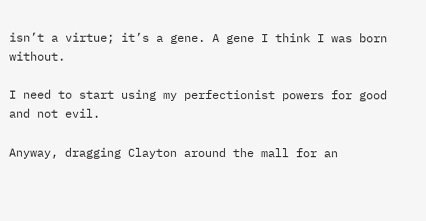isn’t a virtue; it’s a gene. A gene I think I was born without.

I need to start using my perfectionist powers for good and not evil.

Anyway, dragging Clayton around the mall for an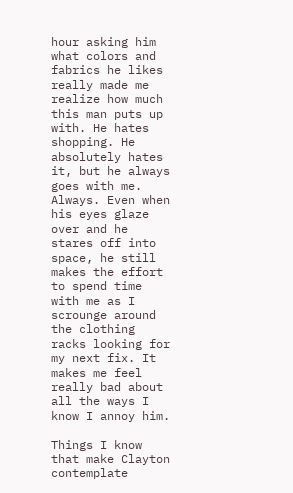hour asking him what colors and fabrics he likes really made me realize how much this man puts up with. He hates shopping. He absolutely hates it, but he always goes with me. Always. Even when his eyes glaze over and he stares off into space, he still makes the effort to spend time with me as I scrounge around the clothing racks looking for my next fix. It makes me feel really bad about all the ways I know I annoy him.

Things I know that make Clayton contemplate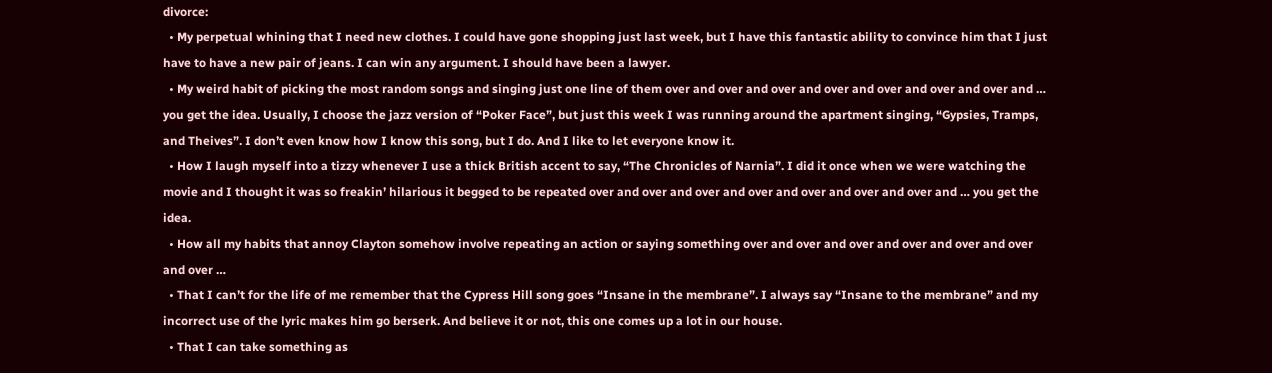divorce:
  • My perpetual whining that I need new clothes. I could have gone shopping just last week, but I have this fantastic ability to convince him that I just have to have a new pair of jeans. I can win any argument. I should have been a lawyer.
  • My weird habit of picking the most random songs and singing just one line of them over and over and over and over and over and over and over and … you get the idea. Usually, I choose the jazz version of “Poker Face”, but just this week I was running around the apartment singing, “Gypsies, Tramps, and Theives”. I don’t even know how I know this song, but I do. And I like to let everyone know it.
  • How I laugh myself into a tizzy whenever I use a thick British accent to say, “The Chronicles of Narnia”. I did it once when we were watching the movie and I thought it was so freakin’ hilarious it begged to be repeated over and over and over and over and over and over and over and … you get the idea.
  • How all my habits that annoy Clayton somehow involve repeating an action or saying something over and over and over and over and over and over and over …
  • That I can’t for the life of me remember that the Cypress Hill song goes “Insane in the membrane”. I always say “Insane to the membrane” and my incorrect use of the lyric makes him go berserk. And believe it or not, this one comes up a lot in our house.
  • That I can take something as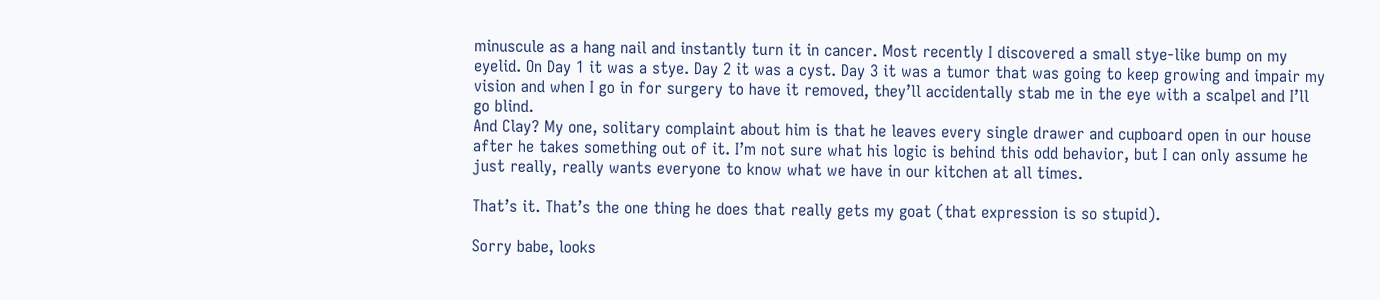minuscule as a hang nail and instantly turn it in cancer. Most recently I discovered a small stye-like bump on my eyelid. On Day 1 it was a stye. Day 2 it was a cyst. Day 3 it was a tumor that was going to keep growing and impair my vision and when I go in for surgery to have it removed, they’ll accidentally stab me in the eye with a scalpel and I’ll go blind.
And Clay? My one, solitary complaint about him is that he leaves every single drawer and cupboard open in our house after he takes something out of it. I’m not sure what his logic is behind this odd behavior, but I can only assume he just really, really wants everyone to know what we have in our kitchen at all times.

That’s it. That’s the one thing he does that really gets my goat (that expression is so stupid).

Sorry babe, looks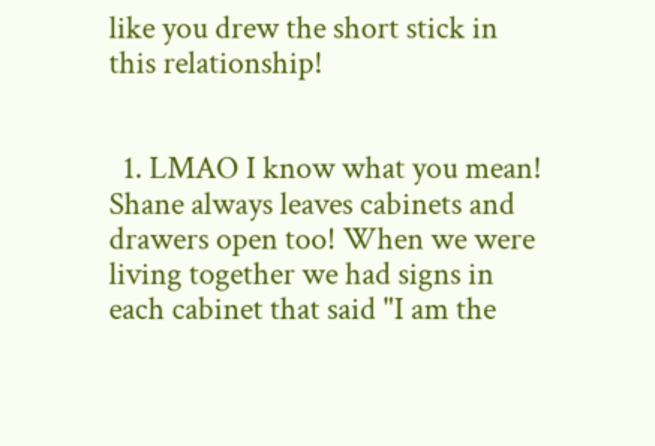like you drew the short stick in this relationship!


  1. LMAO I know what you mean! Shane always leaves cabinets and drawers open too! When we were living together we had signs in each cabinet that said "I am the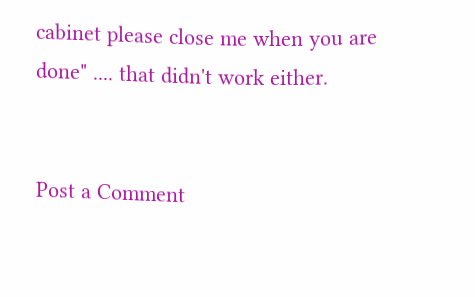cabinet please close me when you are done" .... that didn't work either.


Post a Comment